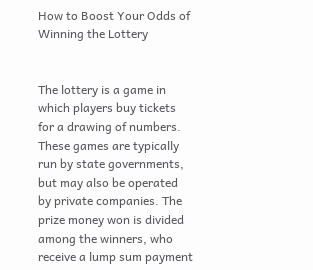How to Boost Your Odds of Winning the Lottery


The lottery is a game in which players buy tickets for a drawing of numbers. These games are typically run by state governments, but may also be operated by private companies. The prize money won is divided among the winners, who receive a lump sum payment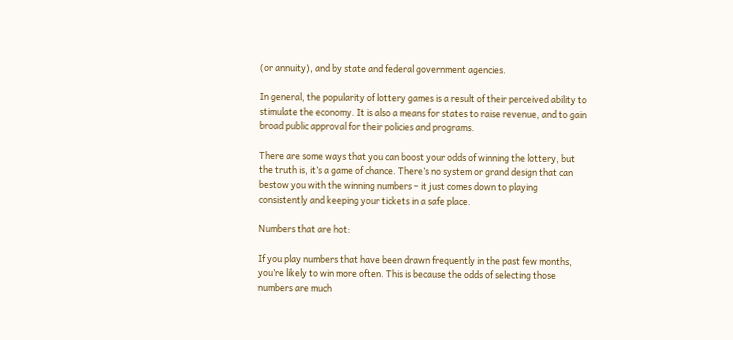(or annuity), and by state and federal government agencies.

In general, the popularity of lottery games is a result of their perceived ability to stimulate the economy. It is also a means for states to raise revenue, and to gain broad public approval for their policies and programs.

There are some ways that you can boost your odds of winning the lottery, but the truth is, it’s a game of chance. There’s no system or grand design that can bestow you with the winning numbers – it just comes down to playing consistently and keeping your tickets in a safe place.

Numbers that are hot:

If you play numbers that have been drawn frequently in the past few months, you’re likely to win more often. This is because the odds of selecting those numbers are much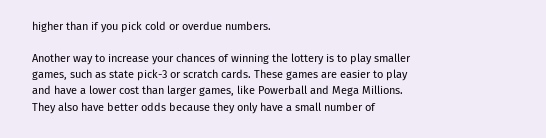higher than if you pick cold or overdue numbers.

Another way to increase your chances of winning the lottery is to play smaller games, such as state pick-3 or scratch cards. These games are easier to play and have a lower cost than larger games, like Powerball and Mega Millions. They also have better odds because they only have a small number of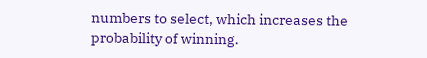numbers to select, which increases the probability of winning.